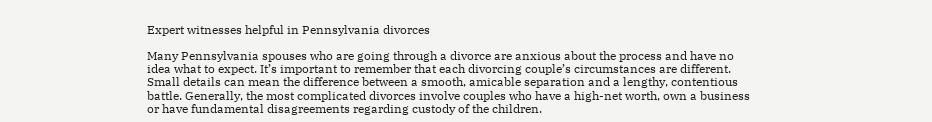Expert witnesses helpful in Pennsylvania divorces

Many Pennsylvania spouses who are going through a divorce are anxious about the process and have no idea what to expect. It’s important to remember that each divorcing couple’s circumstances are different. Small details can mean the difference between a smooth, amicable separation and a lengthy, contentious battle. Generally, the most complicated divorces involve couples who have a high-net worth, own a business or have fundamental disagreements regarding custody of the children.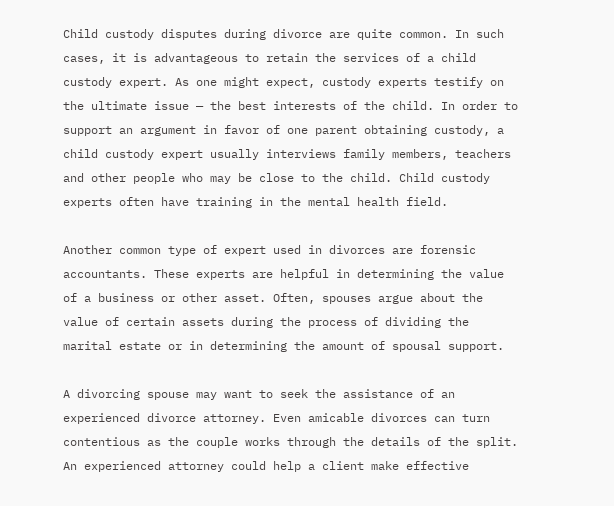Child custody disputes during divorce are quite common. In such cases, it is advantageous to retain the services of a child custody expert. As one might expect, custody experts testify on the ultimate issue — the best interests of the child. In order to support an argument in favor of one parent obtaining custody, a child custody expert usually interviews family members, teachers and other people who may be close to the child. Child custody experts often have training in the mental health field.

Another common type of expert used in divorces are forensic accountants. These experts are helpful in determining the value of a business or other asset. Often, spouses argue about the value of certain assets during the process of dividing the marital estate or in determining the amount of spousal support.

A divorcing spouse may want to seek the assistance of an experienced divorce attorney. Even amicable divorces can turn contentious as the couple works through the details of the split. An experienced attorney could help a client make effective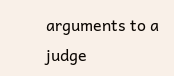arguments to a judge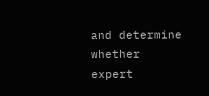and determine whether expert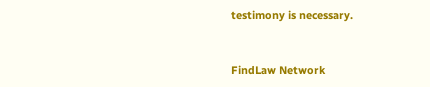testimony is necessary.


FindLaw Network